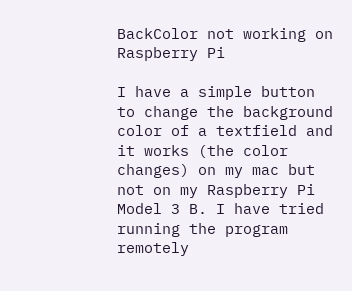BackColor not working on Raspberry Pi

I have a simple button to change the background color of a textfield and it works (the color changes) on my mac but not on my Raspberry Pi Model 3 B. I have tried running the program remotely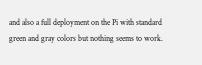and also a full deployment on the Pi with standard green and gray colors but nothing seems to work.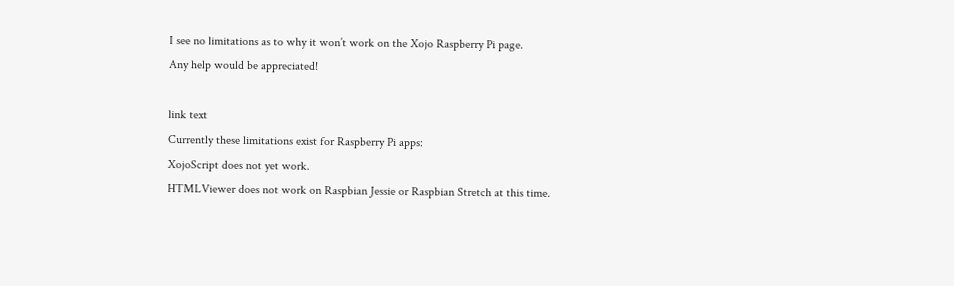I see no limitations as to why it won’t work on the Xojo Raspberry Pi page.
Any help would be appreciated!

link text
Currently these limitations exist for Raspberry Pi apps:
XojoScript does not yet work.
HTMLViewer does not work on Raspbian Jessie or Raspbian Stretch at this time.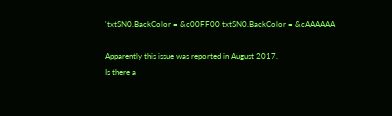'txtSN0.BackColor = &c00FF00 txtSN0.BackColor = &cAAAAAA

Apparently this issue was reported in August 2017.
Is there a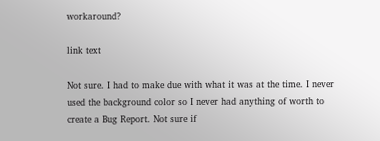workaround?

link text

Not sure. I had to make due with what it was at the time. I never used the background color so I never had anything of worth to create a Bug Report. Not sure if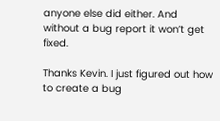anyone else did either. And without a bug report it won’t get fixed.

Thanks Kevin. I just figured out how to create a bug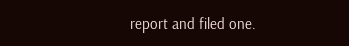report and filed one.